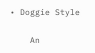• Doggie Style

    An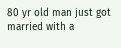80 yr old man just got married with a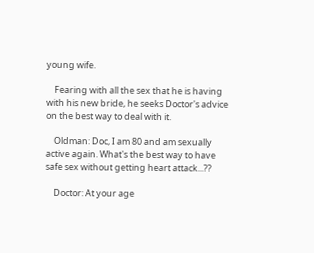young wife.

    Fearing with all the sex that he is having with his new bride, he seeks Doctor's advice on the best way to deal with it.

    Oldman: Doc, I am 80 and am sexually active again. What's the best way to have safe sex without getting heart attack...??

    Doctor: At your age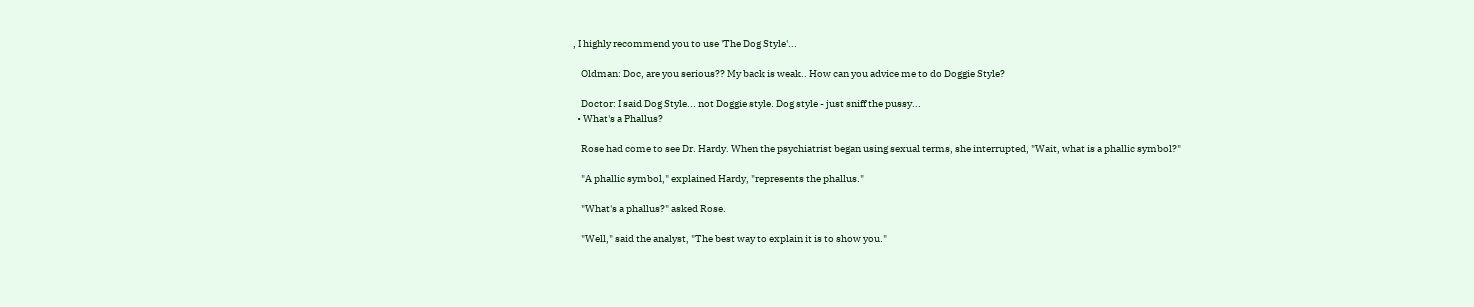, I highly recommend you to use 'The Dog Style'...

    Oldman: Doc, are you serious?? My back is weak.. How can you advice me to do Doggie Style?

    Doctor: I said Dog Style... not Doggie style. Dog style - just sniff the pussy...
  • What's a Phallus?

    Rose had come to see Dr. Hardy. When the psychiatrist began using sexual terms, she interrupted, "Wait, what is a phallic symbol?"

    "A phallic symbol," explained Hardy, "represents the phallus."

    "What's a phallus?" asked Rose.

    "Well," said the analyst, "The best way to explain it is to show you."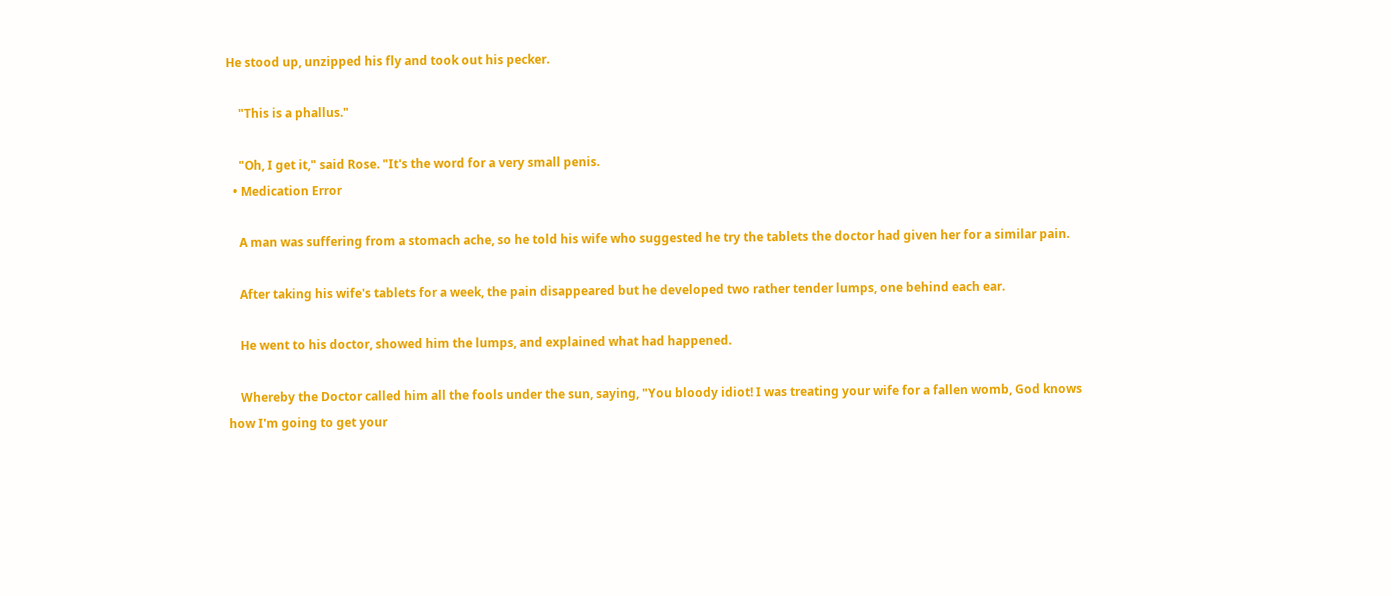He stood up, unzipped his fly and took out his pecker.

    "This is a phallus."

    "Oh, I get it," said Rose. "It's the word for a very small penis.
  • Medication Error

    A man was suffering from a stomach ache, so he told his wife who suggested he try the tablets the doctor had given her for a similar pain.

    After taking his wife's tablets for a week, the pain disappeared but he developed two rather tender lumps, one behind each ear.

    He went to his doctor, showed him the lumps, and explained what had happened.

    Whereby the Doctor called him all the fools under the sun, saying, "You bloody idiot! I was treating your wife for a fallen womb, God knows how I'm going to get your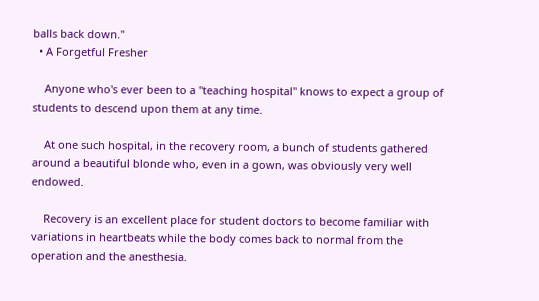balls back down."
  • A Forgetful Fresher

    Anyone who's ever been to a "teaching hospital" knows to expect a group of students to descend upon them at any time.

    At one such hospital, in the recovery room, a bunch of students gathered around a beautiful blonde who, even in a gown, was obviously very well endowed.

    Recovery is an excellent place for student doctors to become familiar with variations in heartbeats while the body comes back to normal from the operation and the anesthesia.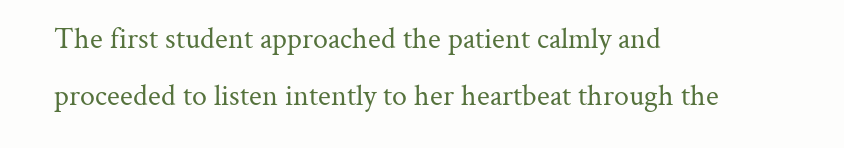The first student approached the patient calmly and proceeded to listen intently to her heartbeat through the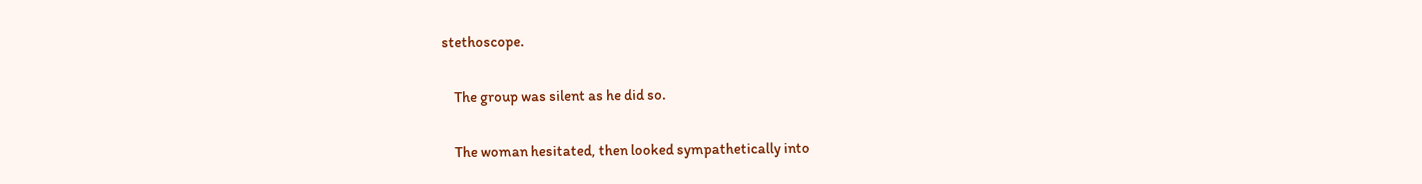stethoscope.

    The group was silent as he did so.

    The woman hesitated, then looked sympathetically into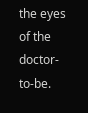the eyes of the doctor-to-be.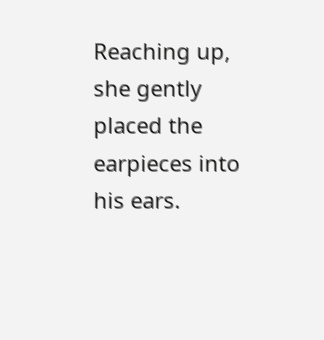Reaching up, she gently placed the earpieces into his ears.